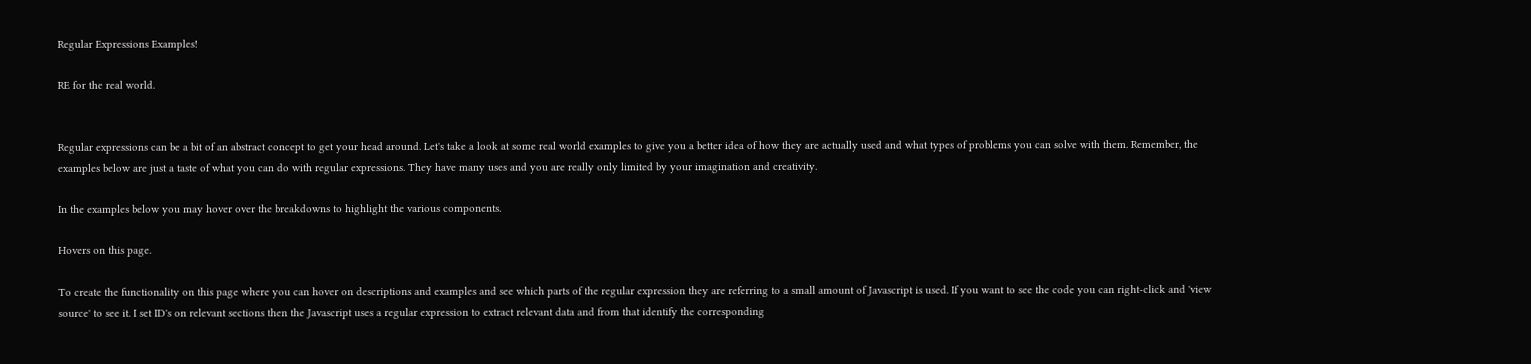Regular Expressions Examples!

RE for the real world.


Regular expressions can be a bit of an abstract concept to get your head around. Let's take a look at some real world examples to give you a better idea of how they are actually used and what types of problems you can solve with them. Remember, the examples below are just a taste of what you can do with regular expressions. They have many uses and you are really only limited by your imagination and creativity.

In the examples below you may hover over the breakdowns to highlight the various components.

Hovers on this page.

To create the functionality on this page where you can hover on descriptions and examples and see which parts of the regular expression they are referring to a small amount of Javascript is used. If you want to see the code you can right-click and 'view source' to see it. I set ID's on relevant sections then the Javascript uses a regular expression to extract relevant data and from that identify the corresponding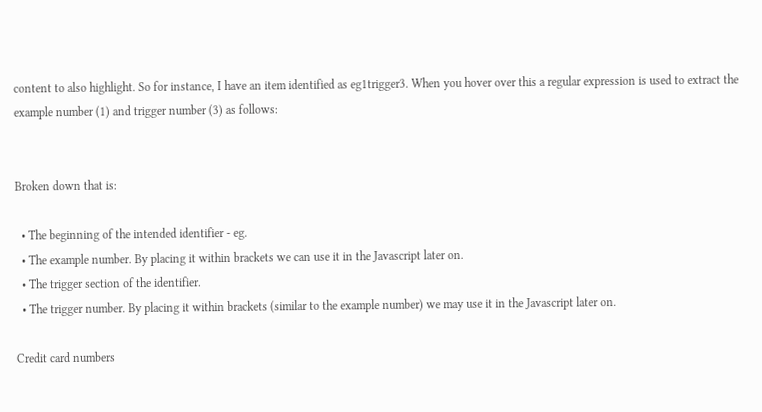content to also highlight. So for instance, I have an item identified as eg1trigger3. When you hover over this a regular expression is used to extract the example number (1) and trigger number (3) as follows:


Broken down that is:

  • The beginning of the intended identifier - eg.
  • The example number. By placing it within brackets we can use it in the Javascript later on.
  • The trigger section of the identifier.
  • The trigger number. By placing it within brackets (similar to the example number) we may use it in the Javascript later on.

Credit card numbers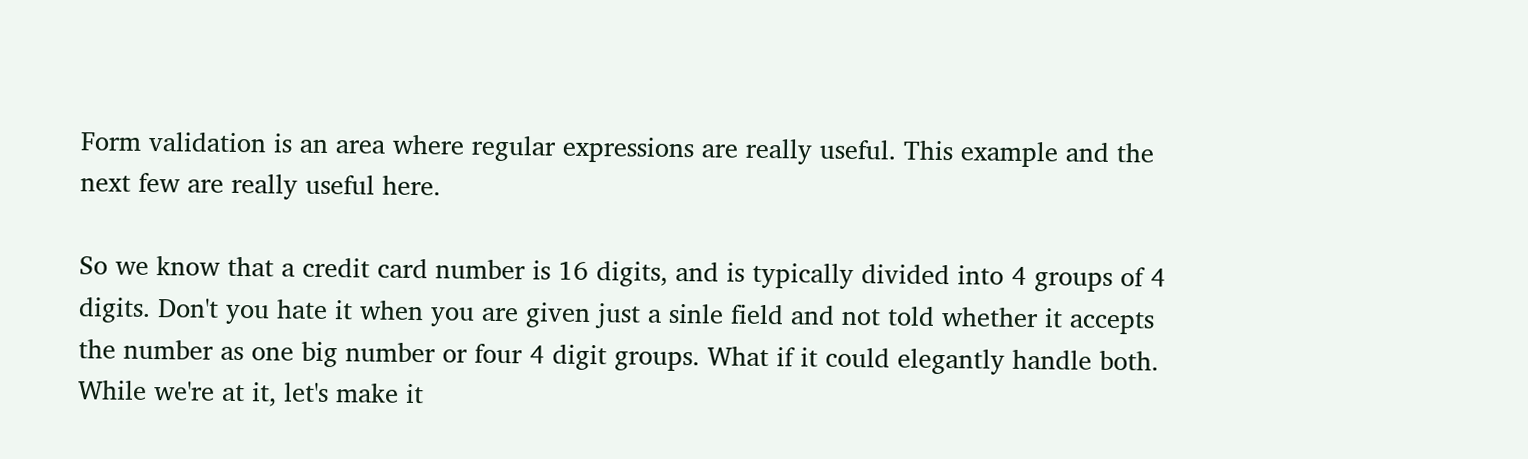Form validation is an area where regular expressions are really useful. This example and the next few are really useful here.

So we know that a credit card number is 16 digits, and is typically divided into 4 groups of 4 digits. Don't you hate it when you are given just a sinle field and not told whether it accepts the number as one big number or four 4 digit groups. What if it could elegantly handle both. While we're at it, let's make it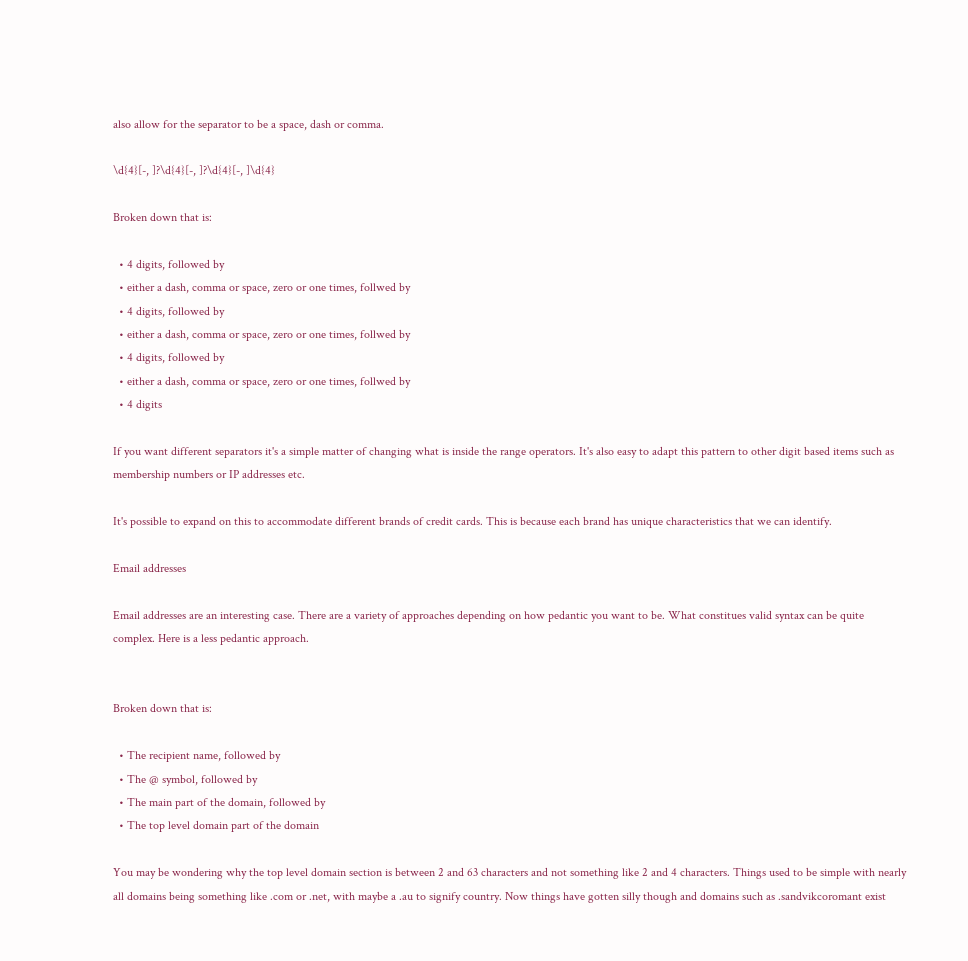also allow for the separator to be a space, dash or comma.

\d{4}[-, ]?\d{4}[-, ]?\d{4}[-, ]\d{4}

Broken down that is:

  • 4 digits, followed by
  • either a dash, comma or space, zero or one times, follwed by
  • 4 digits, followed by
  • either a dash, comma or space, zero or one times, follwed by
  • 4 digits, followed by
  • either a dash, comma or space, zero or one times, follwed by
  • 4 digits

If you want different separators it's a simple matter of changing what is inside the range operators. It's also easy to adapt this pattern to other digit based items such as membership numbers or IP addresses etc.

It's possible to expand on this to accommodate different brands of credit cards. This is because each brand has unique characteristics that we can identify.

Email addresses

Email addresses are an interesting case. There are a variety of approaches depending on how pedantic you want to be. What constitues valid syntax can be quite complex. Here is a less pedantic approach.


Broken down that is:

  • The recipient name, followed by
  • The @ symbol, followed by
  • The main part of the domain, followed by
  • The top level domain part of the domain

You may be wondering why the top level domain section is between 2 and 63 characters and not something like 2 and 4 characters. Things used to be simple with nearly all domains being something like .com or .net, with maybe a .au to signify country. Now things have gotten silly though and domains such as .sandvikcoromant exist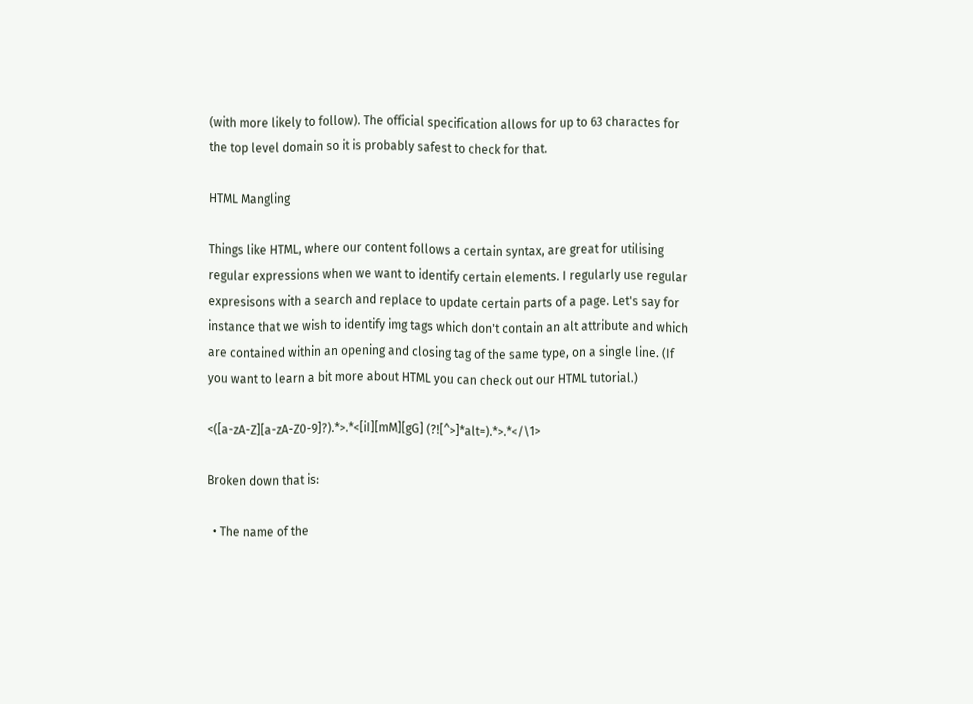(with more likely to follow). The official specification allows for up to 63 charactes for the top level domain so it is probably safest to check for that.

HTML Mangling

Things like HTML, where our content follows a certain syntax, are great for utilising regular expressions when we want to identify certain elements. I regularly use regular expresisons with a search and replace to update certain parts of a page. Let's say for instance that we wish to identify img tags which don't contain an alt attribute and which are contained within an opening and closing tag of the same type, on a single line. (If you want to learn a bit more about HTML you can check out our HTML tutorial.)

<([a-zA-Z][a-zA-Z0-9]?).*>.*<[iI][mM][gG] (?![^>]*alt=).*>.*</\1>

Broken down that is:

  • The name of the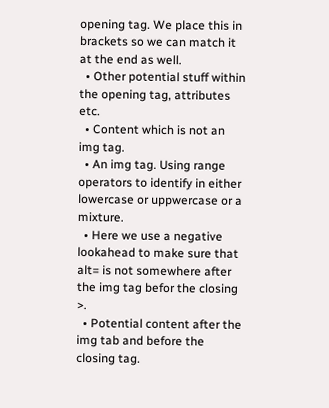opening tag. We place this in brackets so we can match it at the end as well.
  • Other potential stuff within the opening tag, attributes etc.
  • Content which is not an img tag.
  • An img tag. Using range operators to identify in either lowercase or uppwercase or a mixture.
  • Here we use a negative lookahead to make sure that alt= is not somewhere after the img tag befor the closing >.
  • Potential content after the img tab and before the closing tag.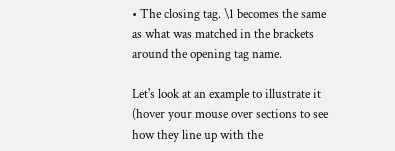• The closing tag. \1 becomes the same as what was matched in the brackets around the opening tag name.

Let's look at an example to illustrate it (hover your mouse over sections to see how they line up with the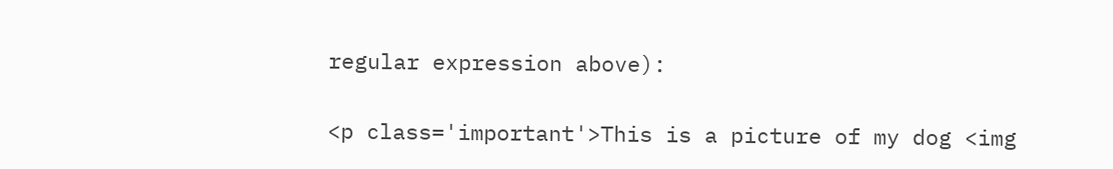regular expression above):

<p class='important'>This is a picture of my dog <img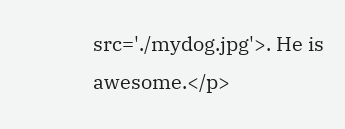src='./mydog.jpg'>. He is awesome.</p>